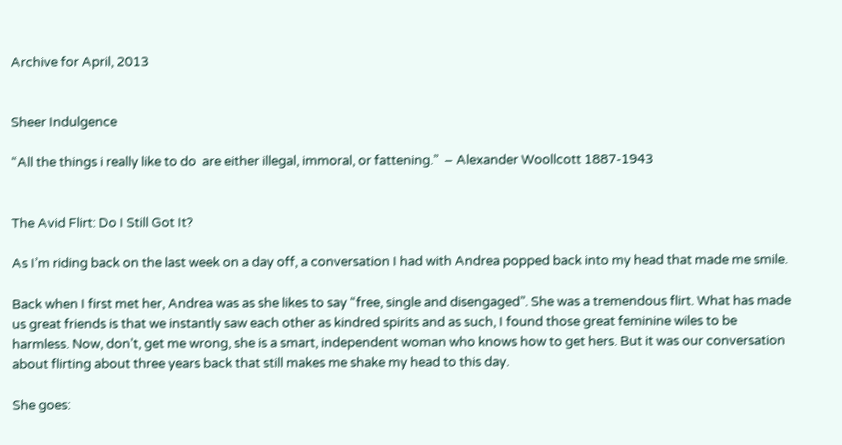Archive for April, 2013


Sheer Indulgence

“All the things i really like to do  are either illegal, immoral, or fattening.”  – Alexander Woollcott 1887-1943


The Avid Flirt: Do I Still Got It?

As I’m riding back on the last week on a day off, a conversation I had with Andrea popped back into my head that made me smile.

Back when I first met her, Andrea was as she likes to say “free, single and disengaged”. She was a tremendous flirt. What has made us great friends is that we instantly saw each other as kindred spirits and as such, I found those great feminine wiles to be harmless. Now, don’t, get me wrong, she is a smart, independent woman who knows how to get hers. But it was our conversation about flirting about three years back that still makes me shake my head to this day.

She goes: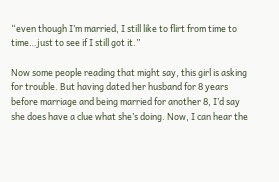“even though I’m married, I still like to flirt from time to time…just to see if I still got it.”

Now some people reading that might say, this girl is asking for trouble. But having dated her husband for 8 years before marriage and being married for another 8, I’d say she does have a clue what she’s doing. Now, I can hear the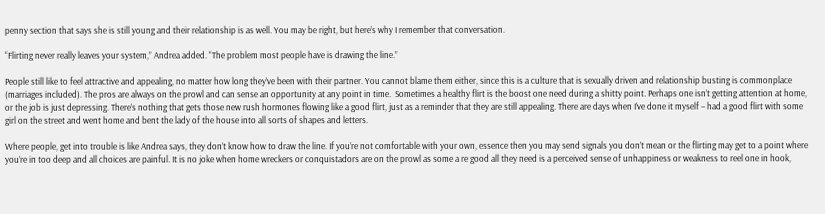penny section that says she is still young and their relationship is as well. You may be right, but here’s why I remember that conversation.

“Flirting never really leaves your system,” Andrea added. “The problem most people have is drawing the line.”

People still like to feel attractive and appealing, no matter how long they’ve been with their partner. You cannot blame them either, since this is a culture that is sexually driven and relationship busting is commonplace (marriages included). The pros are always on the prowl and can sense an opportunity at any point in time.  Sometimes a healthy flirt is the boost one need during a shitty point. Perhaps one isn’t getting attention at home, or the job is just depressing. There’s nothing that gets those new rush hormones flowing like a good flirt, just as a reminder that they are still appealing. There are days when I’ve done it myself – had a good flirt with some girl on the street and went home and bent the lady of the house into all sorts of shapes and letters.

Where people, get into trouble is like Andrea says, they don’t know how to draw the line. If you’re not comfortable with your own, essence then you may send signals you don’t mean or the flirting may get to a point where you’re in too deep and all choices are painful. It is no joke when home wreckers or conquistadors are on the prowl as some a re good all they need is a perceived sense of unhappiness or weakness to reel one in hook,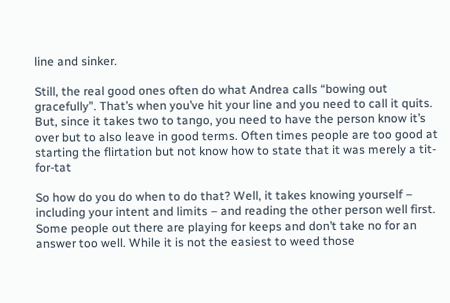line and sinker.

Still, the real good ones often do what Andrea calls “bowing out gracefully”. That’s when you’ve hit your line and you need to call it quits. But, since it takes two to tango, you need to have the person know it’s over but to also leave in good terms. Often times people are too good at starting the flirtation but not know how to state that it was merely a tit-for-tat

So how do you do when to do that? Well, it takes knowing yourself – including your intent and limits – and reading the other person well first. Some people out there are playing for keeps and don’t take no for an answer too well. While it is not the easiest to weed those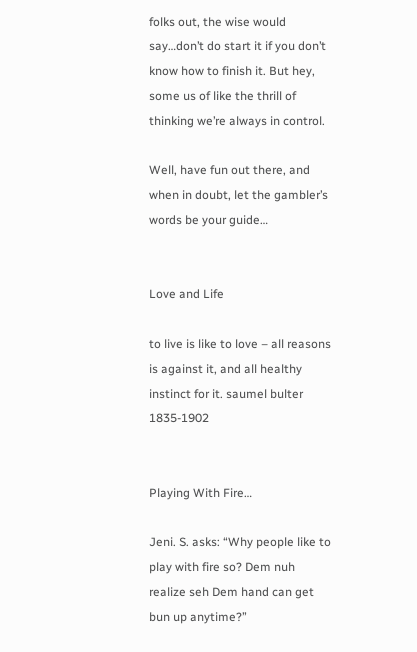folks out, the wise would say…don’t do start it if you don’t know how to finish it. But hey, some us of like the thrill of thinking we’re always in control.

Well, have fun out there, and when in doubt, let the gambler’s words be your guide…


Love and Life

to live is like to love – all reasons is against it, and all healthy instinct for it. saumel bulter 1835-1902


Playing With Fire…

Jeni. S. asks: “Why people like to play with fire so? Dem nuh realize seh Dem hand can get bun up anytime?”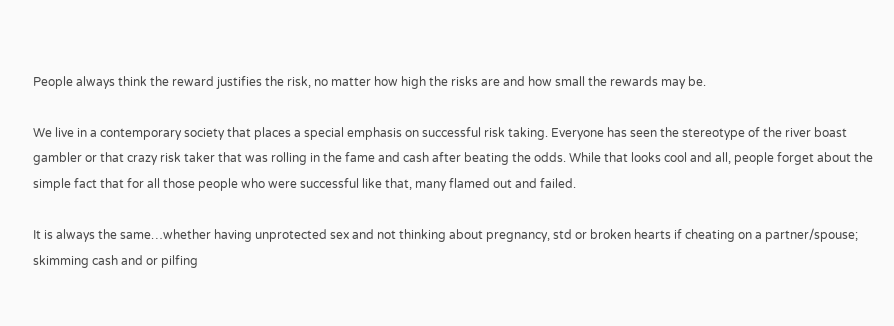People always think the reward justifies the risk, no matter how high the risks are and how small the rewards may be.

We live in a contemporary society that places a special emphasis on successful risk taking. Everyone has seen the stereotype of the river boast gambler or that crazy risk taker that was rolling in the fame and cash after beating the odds. While that looks cool and all, people forget about the simple fact that for all those people who were successful like that, many flamed out and failed.

It is always the same…whether having unprotected sex and not thinking about pregnancy, std or broken hearts if cheating on a partner/spouse; skimming cash and or pilfing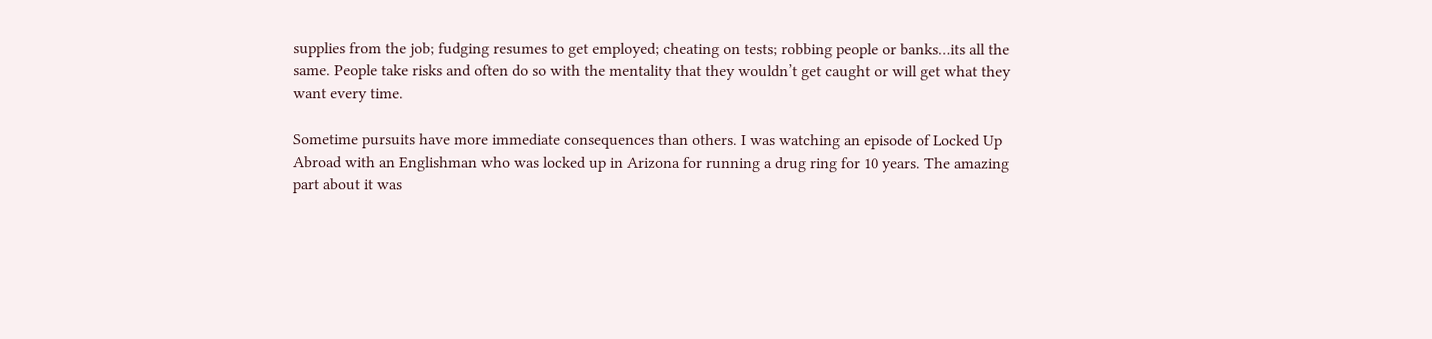supplies from the job; fudging resumes to get employed; cheating on tests; robbing people or banks…its all the same. People take risks and often do so with the mentality that they wouldn’t get caught or will get what they want every time.

Sometime pursuits have more immediate consequences than others. I was watching an episode of Locked Up Abroad with an Englishman who was locked up in Arizona for running a drug ring for 10 years. The amazing part about it was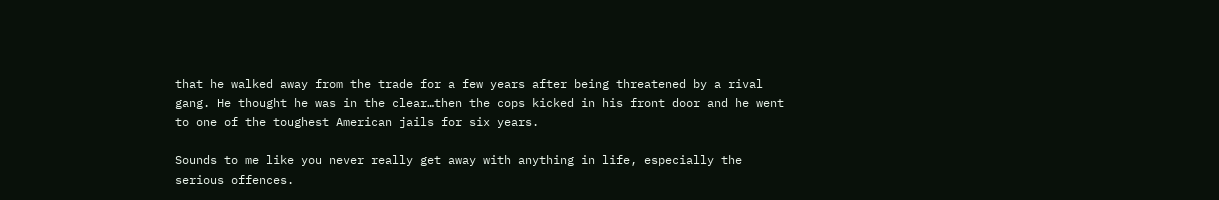that he walked away from the trade for a few years after being threatened by a rival gang. He thought he was in the clear…then the cops kicked in his front door and he went to one of the toughest American jails for six years.

Sounds to me like you never really get away with anything in life, especially the serious offences.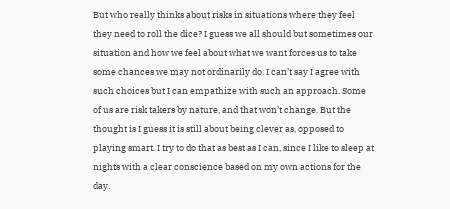But who really thinks about risks in situations where they feel they need to roll the dice? I guess we all should but sometimes our situation and how we feel about what we want forces us to take some chances we may not ordinarily do. I can’t say I agree with such choices but I can empathize with such an approach. Some of us are risk takers by nature, and that won’t change. But the thought is I guess it is still about being clever as, opposed to playing smart. I try to do that as best as I can, since I like to sleep at nights with a clear conscience based on my own actions for the day.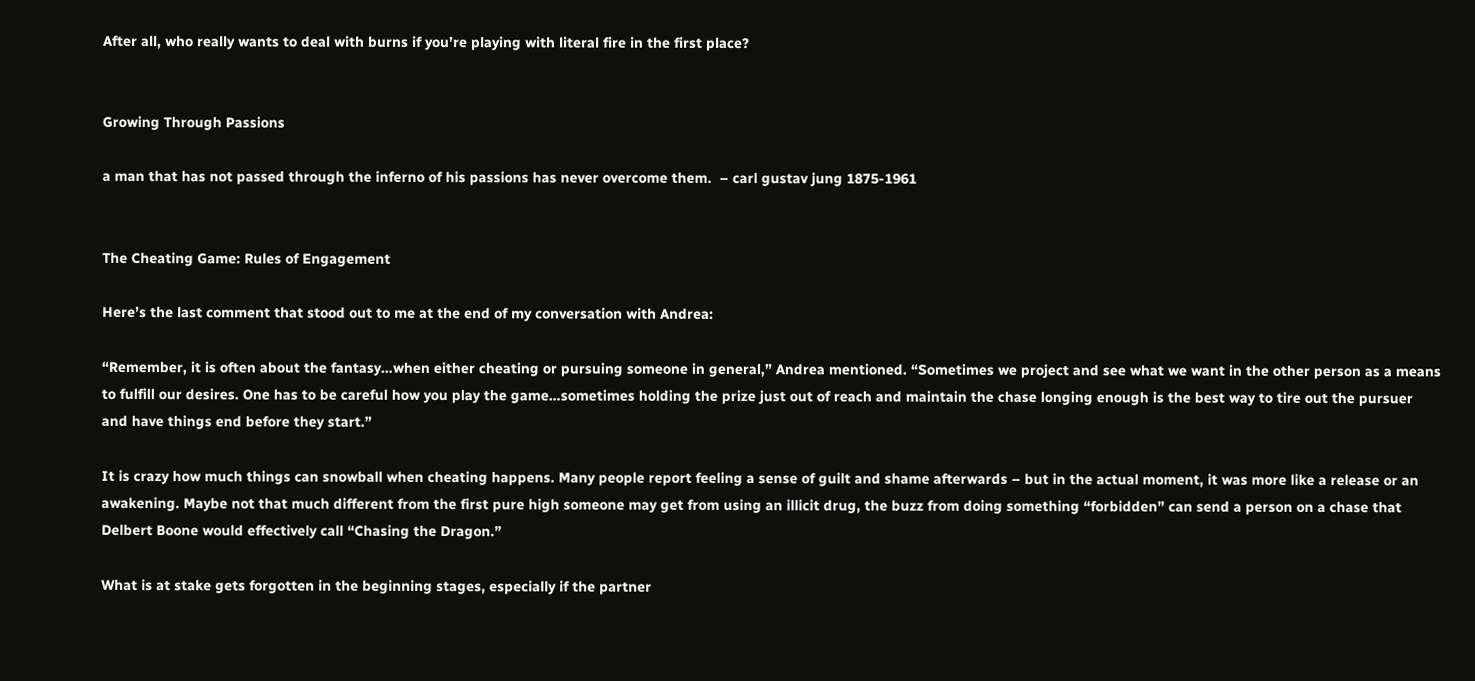After all, who really wants to deal with burns if you’re playing with literal fire in the first place?


Growing Through Passions

a man that has not passed through the inferno of his passions has never overcome them.  – carl gustav jung 1875-1961


The Cheating Game: Rules of Engagement

Here’s the last comment that stood out to me at the end of my conversation with Andrea:

“Remember, it is often about the fantasy…when either cheating or pursuing someone in general,” Andrea mentioned. “Sometimes we project and see what we want in the other person as a means to fulfill our desires. One has to be careful how you play the game…sometimes holding the prize just out of reach and maintain the chase longing enough is the best way to tire out the pursuer and have things end before they start.”

It is crazy how much things can snowball when cheating happens. Many people report feeling a sense of guilt and shame afterwards – but in the actual moment, it was more like a release or an awakening. Maybe not that much different from the first pure high someone may get from using an illicit drug, the buzz from doing something “forbidden” can send a person on a chase that Delbert Boone would effectively call “Chasing the Dragon.”

What is at stake gets forgotten in the beginning stages, especially if the partner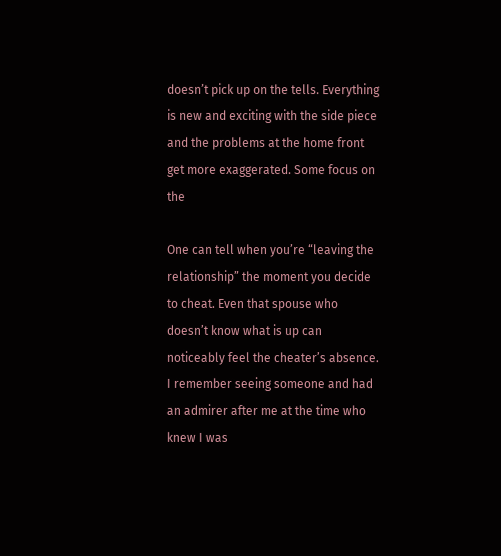doesn’t pick up on the tells. Everything is new and exciting with the side piece and the problems at the home front get more exaggerated. Some focus on the

One can tell when you’re “leaving the relationship” the moment you decide to cheat. Even that spouse who doesn’t know what is up can noticeably feel the cheater’s absence. I remember seeing someone and had an admirer after me at the time who knew I was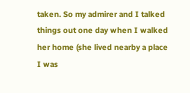taken. So my admirer and I talked things out one day when I walked her home (she lived nearby a place I was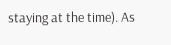staying at the time). As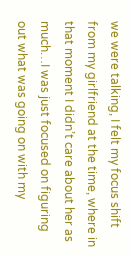we were talking, I felt my focus shift from my girlfriend at the time, where in that moment I didn’t care about her as much…I was just focused on figuring out what was going on with my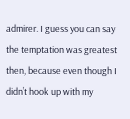admirer. I guess you can say the temptation was greatest then, because even though I didn’t hook up with my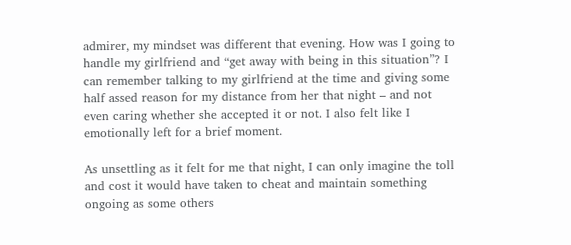admirer, my mindset was different that evening. How was I going to handle my girlfriend and “get away with being in this situation”? I can remember talking to my girlfriend at the time and giving some half assed reason for my distance from her that night – and not even caring whether she accepted it or not. I also felt like I emotionally left for a brief moment.

As unsettling as it felt for me that night, I can only imagine the toll and cost it would have taken to cheat and maintain something ongoing as some others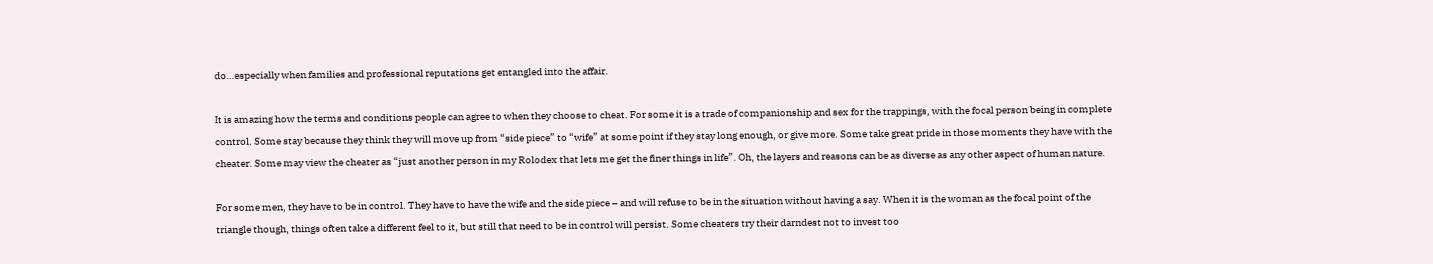do…especially when families and professional reputations get entangled into the affair.

It is amazing how the terms and conditions people can agree to when they choose to cheat. For some it is a trade of companionship and sex for the trappings, with the focal person being in complete control. Some stay because they think they will move up from “side piece” to “wife” at some point if they stay long enough, or give more. Some take great pride in those moments they have with the cheater. Some may view the cheater as “just another person in my Rolodex that lets me get the finer things in life”. Oh, the layers and reasons can be as diverse as any other aspect of human nature.

For some men, they have to be in control. They have to have the wife and the side piece – and will refuse to be in the situation without having a say. When it is the woman as the focal point of the triangle though, things often take a different feel to it, but still that need to be in control will persist. Some cheaters try their darndest not to invest too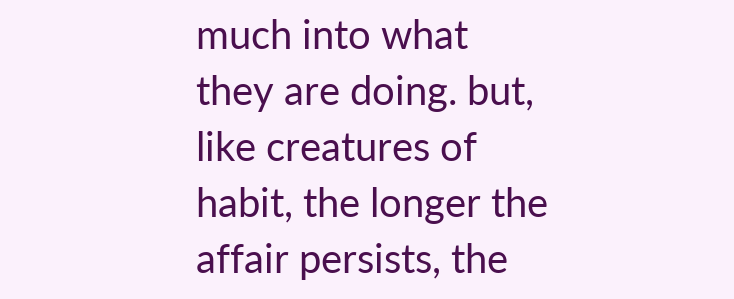much into what they are doing. but, like creatures of habit, the longer the affair persists, the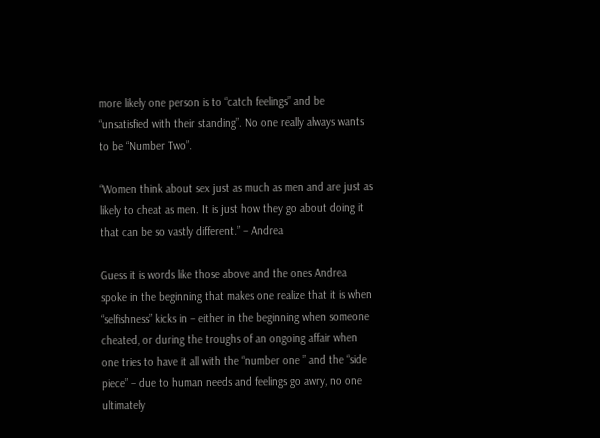more likely one person is to “catch feelings” and be “unsatisfied with their standing”. No one really always wants to be “Number Two”.

“Women think about sex just as much as men and are just as likely to cheat as men. It is just how they go about doing it that can be so vastly different.” – Andrea

Guess it is words like those above and the ones Andrea spoke in the beginning that makes one realize that it is when “selfishness” kicks in – either in the beginning when someone cheated, or during the troughs of an ongoing affair when one tries to have it all with the “number one ” and the “side piece” – due to human needs and feelings go awry, no one ultimately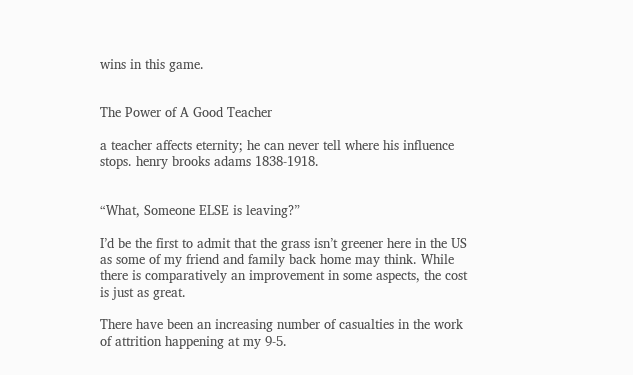wins in this game.


The Power of A Good Teacher

a teacher affects eternity; he can never tell where his influence stops. henry brooks adams 1838-1918.


“What, Someone ELSE is leaving?”

I’d be the first to admit that the grass isn’t greener here in the US as some of my friend and family back home may think. While there is comparatively an improvement in some aspects, the cost is just as great.

There have been an increasing number of casualties in the work of attrition happening at my 9-5.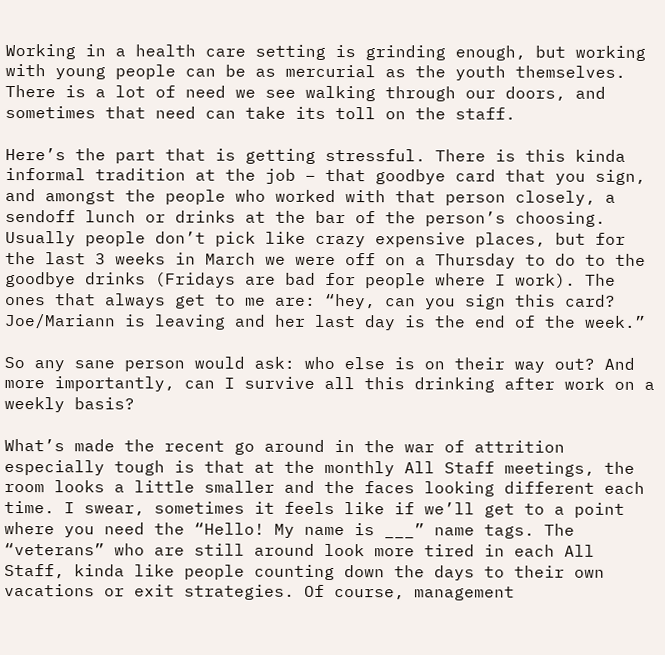Working in a health care setting is grinding enough, but working with young people can be as mercurial as the youth themselves. There is a lot of need we see walking through our doors, and sometimes that need can take its toll on the staff.

Here’s the part that is getting stressful. There is this kinda informal tradition at the job – that goodbye card that you sign, and amongst the people who worked with that person closely, a sendoff lunch or drinks at the bar of the person’s choosing. Usually people don’t pick like crazy expensive places, but for the last 3 weeks in March we were off on a Thursday to do to the goodbye drinks (Fridays are bad for people where I work). The ones that always get to me are: “hey, can you sign this card? Joe/Mariann is leaving and her last day is the end of the week.”

So any sane person would ask: who else is on their way out? And more importantly, can I survive all this drinking after work on a weekly basis?

What’s made the recent go around in the war of attrition especially tough is that at the monthly All Staff meetings, the room looks a little smaller and the faces looking different each time. I swear, sometimes it feels like if we’ll get to a point where you need the “Hello! My name is ___” name tags. The “veterans” who are still around look more tired in each All Staff, kinda like people counting down the days to their own vacations or exit strategies. Of course, management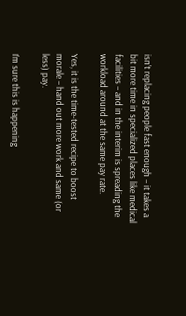isn’t replacing people fast enough – it takes a bit more time in specialized places like medical facilities – and in the interim is spreading the workload around at the same pay rate.

Yes, it is the time-tested recipe to boost morale – hand out more work and same (or less) pay.

I’m sure this is happening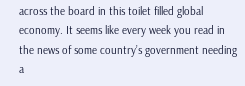across the board in this toilet filled global economy. It seems like every week you read in the news of some country’s government needing a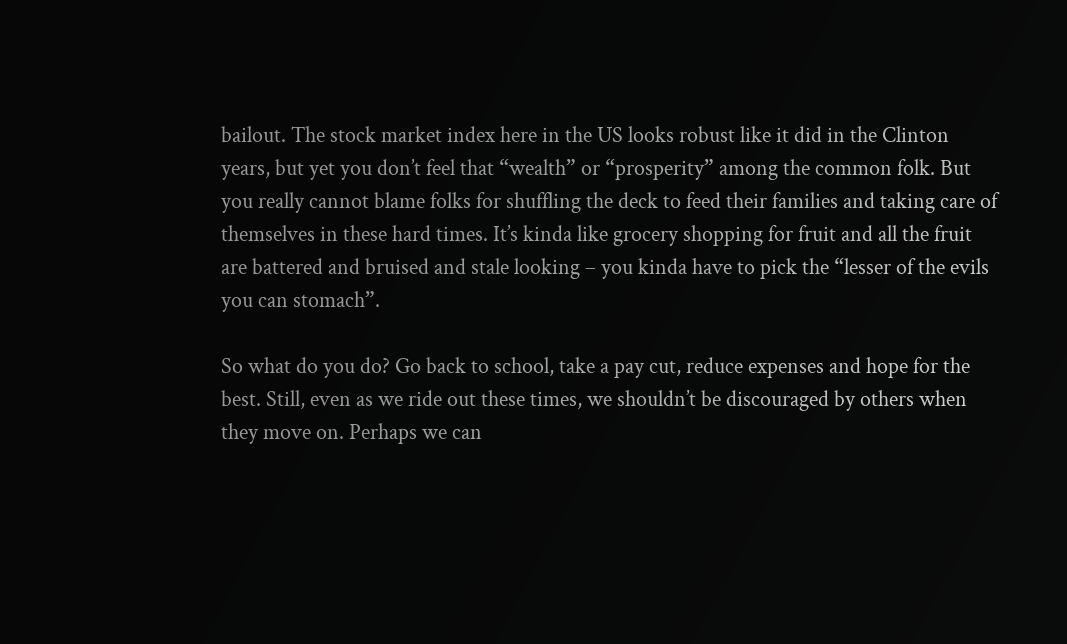bailout. The stock market index here in the US looks robust like it did in the Clinton years, but yet you don’t feel that “wealth” or “prosperity” among the common folk. But you really cannot blame folks for shuffling the deck to feed their families and taking care of themselves in these hard times. It’s kinda like grocery shopping for fruit and all the fruit are battered and bruised and stale looking – you kinda have to pick the “lesser of the evils you can stomach”.

So what do you do? Go back to school, take a pay cut, reduce expenses and hope for the best. Still, even as we ride out these times, we shouldn’t be discouraged by others when they move on. Perhaps we can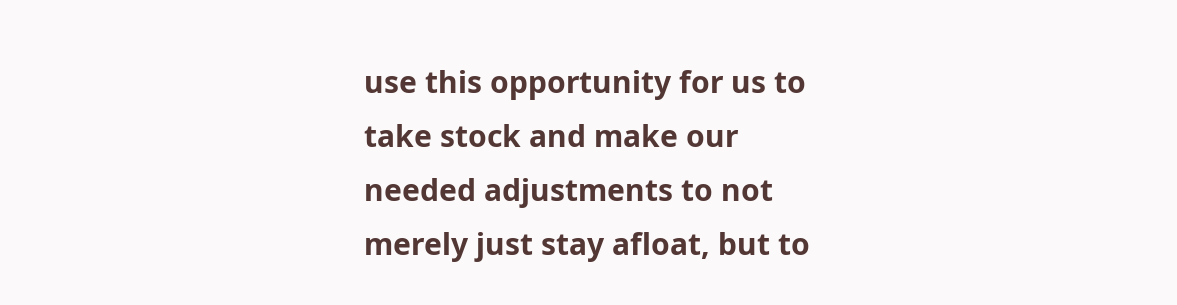use this opportunity for us to take stock and make our needed adjustments to not merely just stay afloat, but to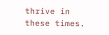thrive in these times.